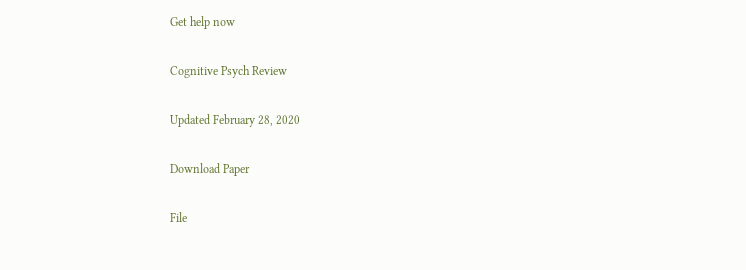Get help now

Cognitive Psych Review

Updated February 28, 2020

Download Paper

File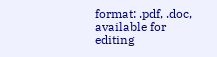format: .pdf, .doc, available for editing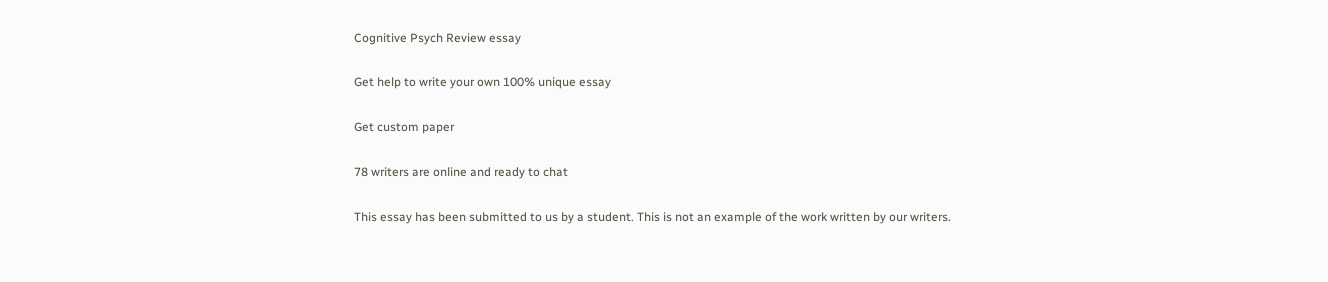Cognitive Psych Review essay

Get help to write your own 100% unique essay

Get custom paper

78 writers are online and ready to chat

This essay has been submitted to us by a student. This is not an example of the work written by our writers.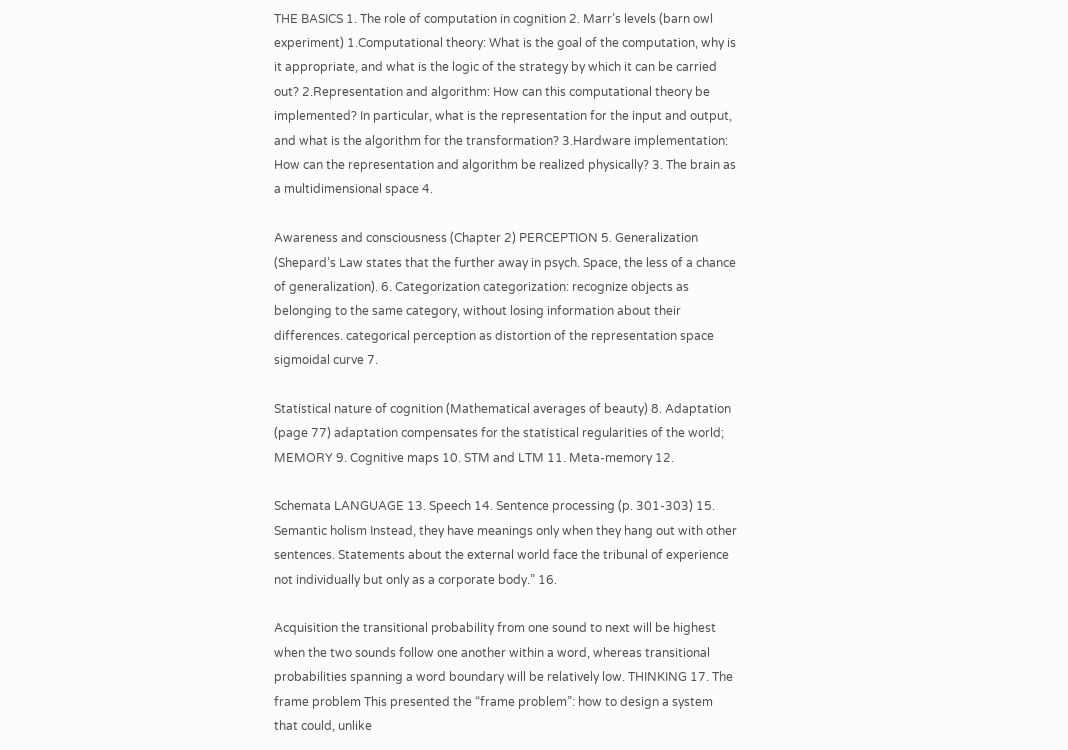THE BASICS 1. The role of computation in cognition 2. Marr’s levels (barn owl experiment) 1.Computational theory: What is the goal of the computation, why is it appropriate, and what is the logic of the strategy by which it can be carried out? 2.Representation and algorithm: How can this computational theory be implemented? In particular, what is the representation for the input and output, and what is the algorithm for the transformation? 3.Hardware implementation: How can the representation and algorithm be realized physically? 3. The brain as a multidimensional space 4.

Awareness and consciousness (Chapter 2) PERCEPTION 5. Generalization (Shepard’s Law states that the further away in psych. Space, the less of a chance of generalization). 6. Categorization categorization: recognize objects as belonging to the same category, without losing information about their differences. categorical perception as distortion of the representation space sigmoidal curve 7.

Statistical nature of cognition (Mathematical averages of beauty) 8. Adaptation (page 77) adaptation compensates for the statistical regularities of the world; MEMORY 9. Cognitive maps 10. STM and LTM 11. Meta-memory 12.

Schemata LANGUAGE 13. Speech 14. Sentence processing (p. 301-303) 15. Semantic holism Instead, they have meanings only when they hang out with other sentences. Statements about the external world face the tribunal of experience not individually but only as a corporate body.” 16.

Acquisition the transitional probability from one sound to next will be highest when the two sounds follow one another within a word, whereas transitional probabilities spanning a word boundary will be relatively low. THINKING 17. The frame problem This presented the “frame problem”: how to design a system that could, unlike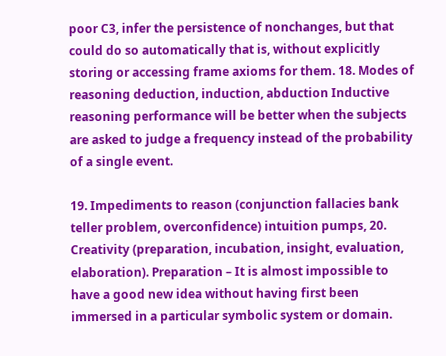poor C3, infer the persistence of nonchanges, but that could do so automatically that is, without explicitly storing or accessing frame axioms for them. 18. Modes of reasoning deduction, induction, abduction Inductive reasoning performance will be better when the subjects are asked to judge a frequency instead of the probability of a single event.

19. Impediments to reason (conjunction fallacies bank teller problem, overconfidence) intuition pumps, 20. Creativity (preparation, incubation, insight, evaluation, elaboration). Preparation – It is almost impossible to have a good new idea without having first been immersed in a particular symbolic system or domain.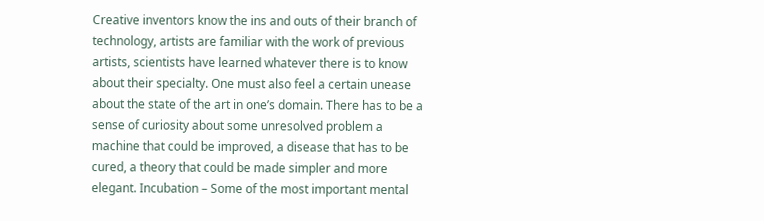Creative inventors know the ins and outs of their branch of technology, artists are familiar with the work of previous artists, scientists have learned whatever there is to know about their specialty. One must also feel a certain unease about the state of the art in one’s domain. There has to be a sense of curiosity about some unresolved problem a machine that could be improved, a disease that has to be cured, a theory that could be made simpler and more elegant. Incubation – Some of the most important mental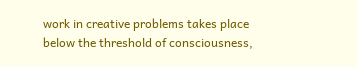work in creative problems takes place below the threshold of consciousness,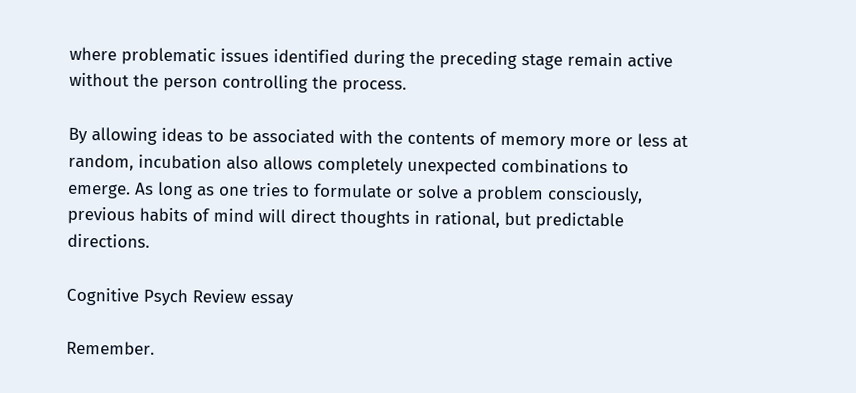where problematic issues identified during the preceding stage remain active without the person controlling the process.

By allowing ideas to be associated with the contents of memory more or less at random, incubation also allows completely unexpected combinations to emerge. As long as one tries to formulate or solve a problem consciously, previous habits of mind will direct thoughts in rational, but predictable directions.

Cognitive Psych Review essay

Remember.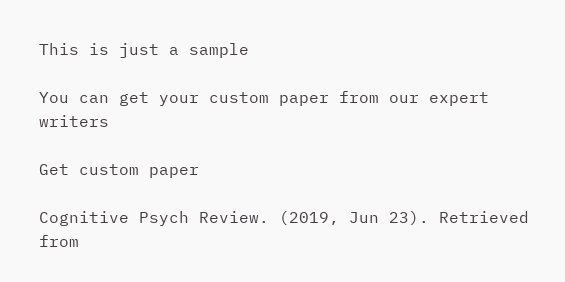This is just a sample

You can get your custom paper from our expert writers

Get custom paper

Cognitive Psych Review. (2019, Jun 23). Retrieved from